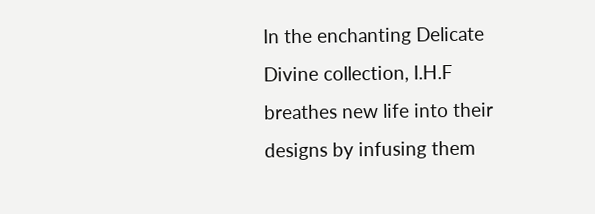In the enchanting Delicate Divine collection, I.H.F breathes new life into their designs by infusing them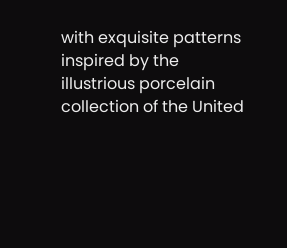with exquisite patterns inspired by the illustrious porcelain collection of the United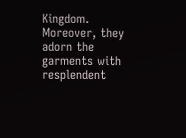Kingdom. Moreover, they adorn the garments with resplendent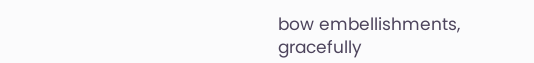bow embellishments, gracefully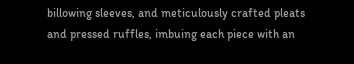billowing sleeves, and meticulously crafted pleats and pressed ruffles, imbuing each piece with an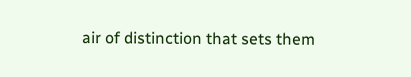air of distinction that sets them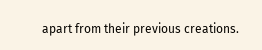apart from their previous creations.